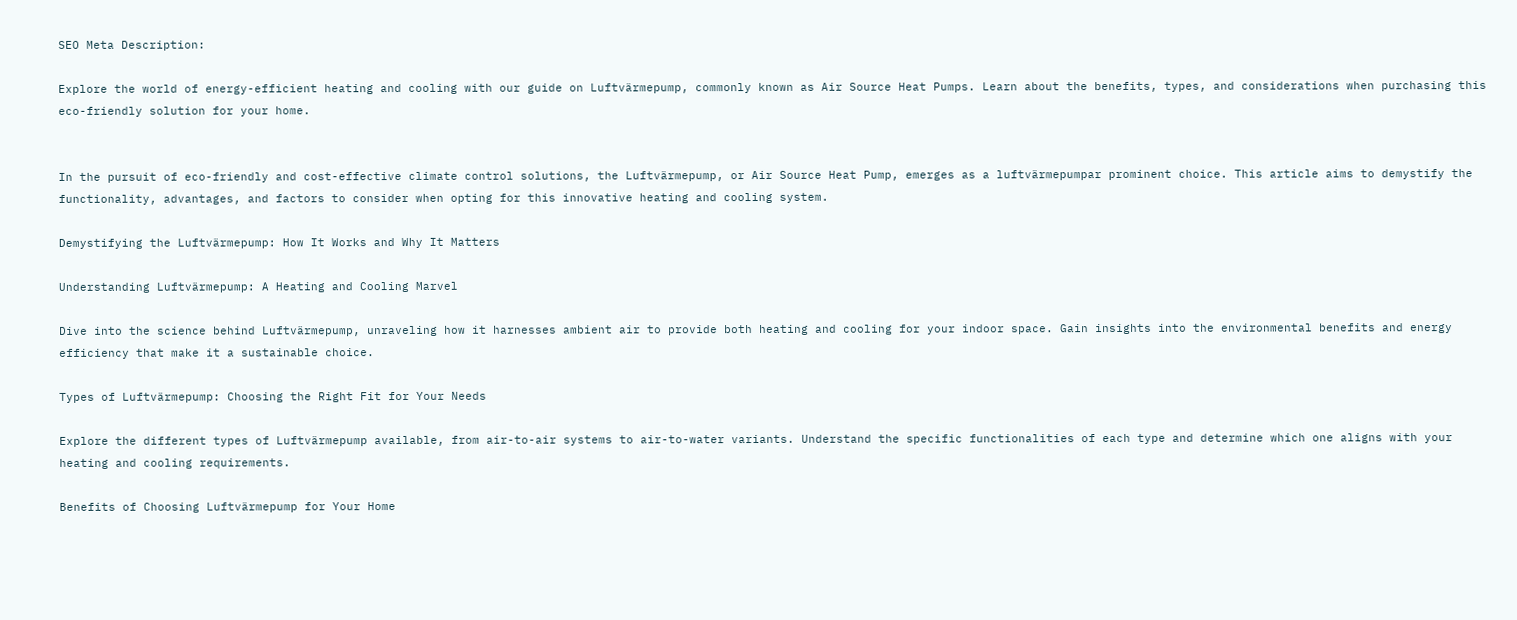SEO Meta Description:

Explore the world of energy-efficient heating and cooling with our guide on Luftvärmepump, commonly known as Air Source Heat Pumps. Learn about the benefits, types, and considerations when purchasing this eco-friendly solution for your home.


In the pursuit of eco-friendly and cost-effective climate control solutions, the Luftvärmepump, or Air Source Heat Pump, emerges as a luftvärmepumpar prominent choice. This article aims to demystify the functionality, advantages, and factors to consider when opting for this innovative heating and cooling system.

Demystifying the Luftvärmepump: How It Works and Why It Matters

Understanding Luftvärmepump: A Heating and Cooling Marvel

Dive into the science behind Luftvärmepump, unraveling how it harnesses ambient air to provide both heating and cooling for your indoor space. Gain insights into the environmental benefits and energy efficiency that make it a sustainable choice.

Types of Luftvärmepump: Choosing the Right Fit for Your Needs

Explore the different types of Luftvärmepump available, from air-to-air systems to air-to-water variants. Understand the specific functionalities of each type and determine which one aligns with your heating and cooling requirements.

Benefits of Choosing Luftvärmepump for Your Home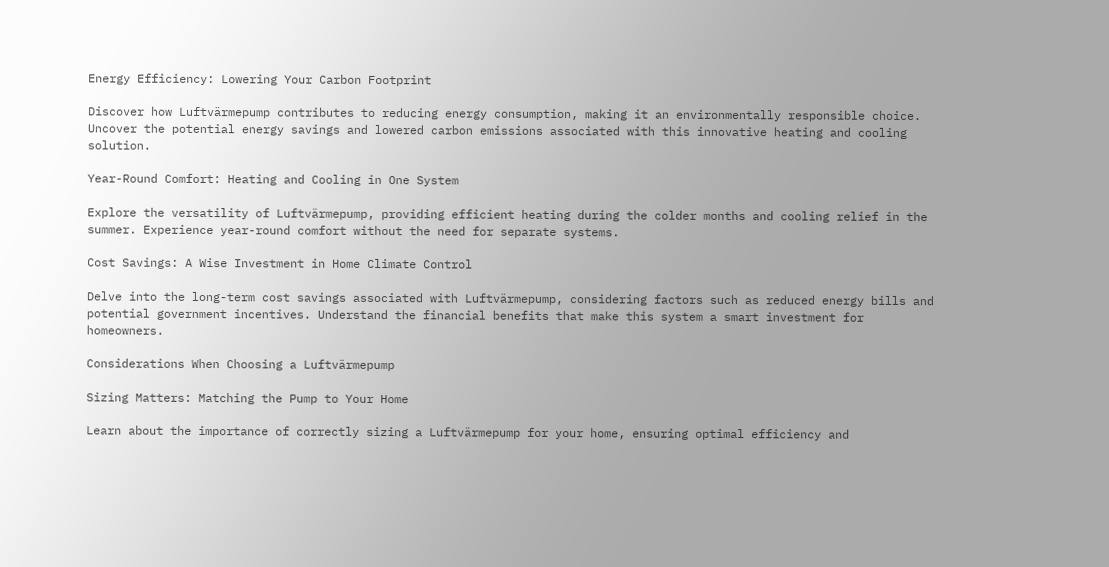Energy Efficiency: Lowering Your Carbon Footprint

Discover how Luftvärmepump contributes to reducing energy consumption, making it an environmentally responsible choice. Uncover the potential energy savings and lowered carbon emissions associated with this innovative heating and cooling solution.

Year-Round Comfort: Heating and Cooling in One System

Explore the versatility of Luftvärmepump, providing efficient heating during the colder months and cooling relief in the summer. Experience year-round comfort without the need for separate systems.

Cost Savings: A Wise Investment in Home Climate Control

Delve into the long-term cost savings associated with Luftvärmepump, considering factors such as reduced energy bills and potential government incentives. Understand the financial benefits that make this system a smart investment for homeowners.

Considerations When Choosing a Luftvärmepump

Sizing Matters: Matching the Pump to Your Home

Learn about the importance of correctly sizing a Luftvärmepump for your home, ensuring optimal efficiency and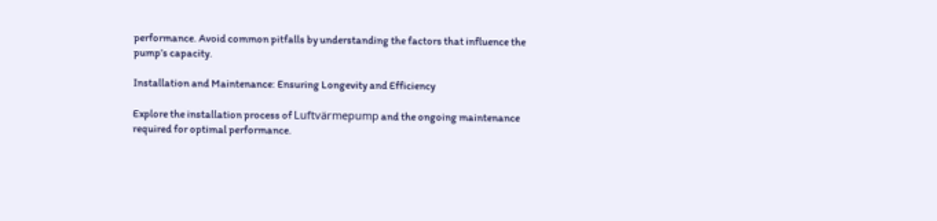performance. Avoid common pitfalls by understanding the factors that influence the pump’s capacity.

Installation and Maintenance: Ensuring Longevity and Efficiency

Explore the installation process of Luftvärmepump and the ongoing maintenance required for optimal performance.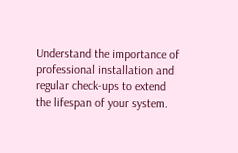Understand the importance of professional installation and regular check-ups to extend the lifespan of your system.